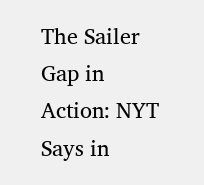The Sailer Gap in Action: NYT Says in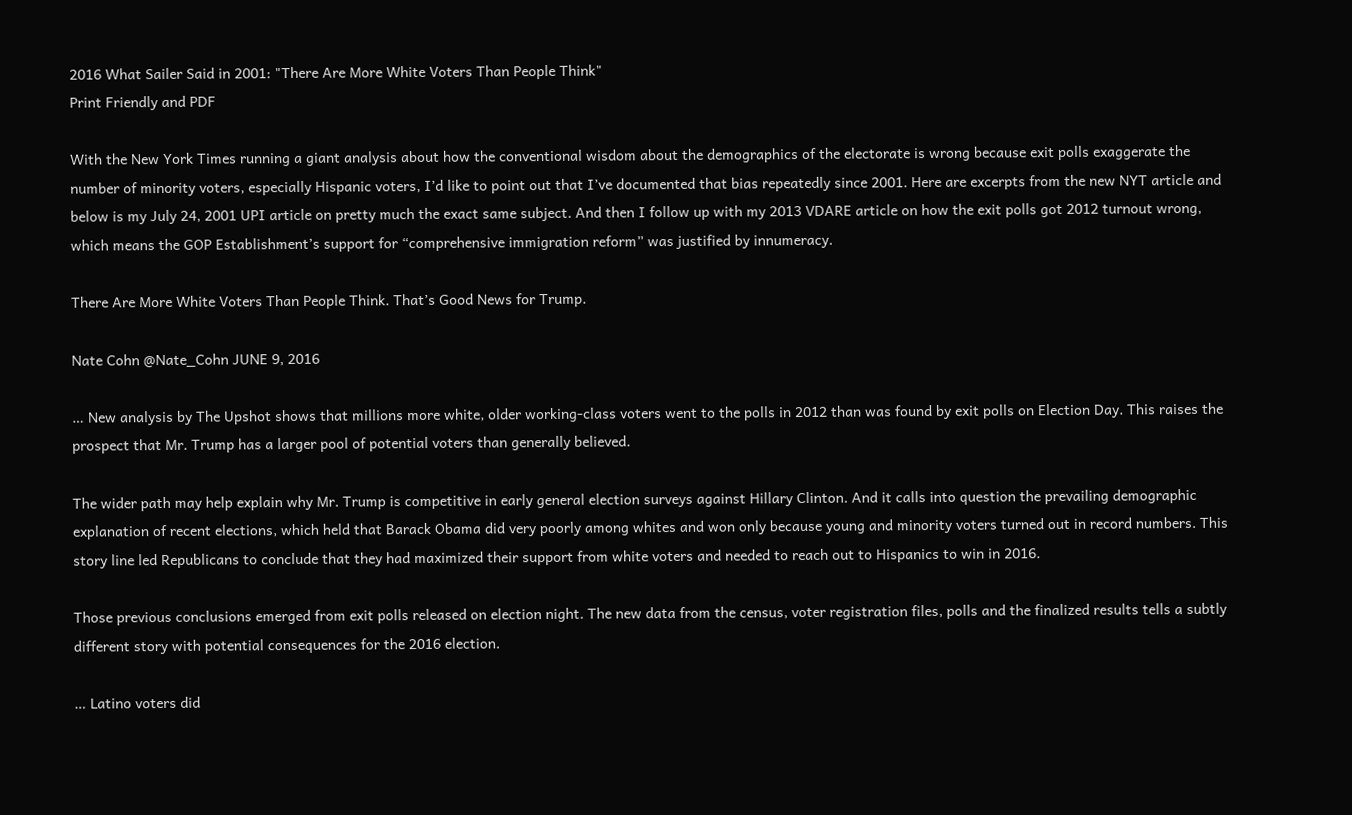2016 What Sailer Said in 2001: "There Are More White Voters Than People Think"
Print Friendly and PDF

With the New York Times running a giant analysis about how the conventional wisdom about the demographics of the electorate is wrong because exit polls exaggerate the number of minority voters, especially Hispanic voters, I’d like to point out that I’ve documented that bias repeatedly since 2001. Here are excerpts from the new NYT article and below is my July 24, 2001 UPI article on pretty much the exact same subject. And then I follow up with my 2013 VDARE article on how the exit polls got 2012 turnout wrong, which means the GOP Establishment’s support for “comprehensive immigration reform” was justified by innumeracy.

There Are More White Voters Than People Think. That’s Good News for Trump.

Nate Cohn @Nate_Cohn JUNE 9, 2016

… New analysis by The Upshot shows that millions more white, older working-class voters went to the polls in 2012 than was found by exit polls on Election Day. This raises the prospect that Mr. Trump has a larger pool of potential voters than generally believed.

The wider path may help explain why Mr. Trump is competitive in early general election surveys against Hillary Clinton. And it calls into question the prevailing demographic explanation of recent elections, which held that Barack Obama did very poorly among whites and won only because young and minority voters turned out in record numbers. This story line led Republicans to conclude that they had maximized their support from white voters and needed to reach out to Hispanics to win in 2016.

Those previous conclusions emerged from exit polls released on election night. The new data from the census, voter registration files, polls and the finalized results tells a subtly different story with potential consequences for the 2016 election.

… Latino voters did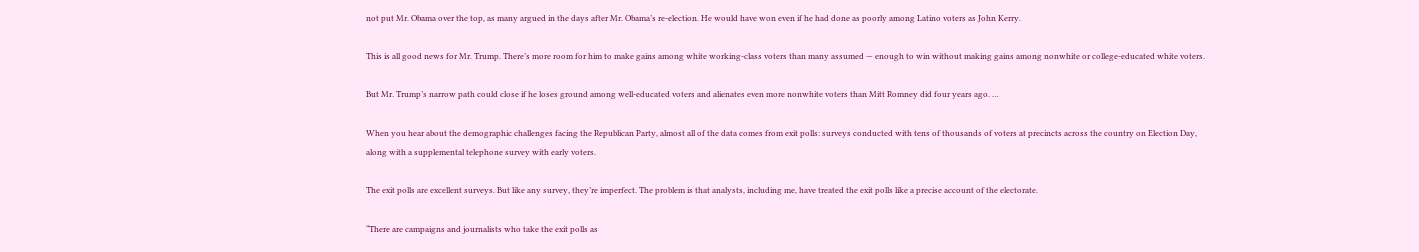not put Mr. Obama over the top, as many argued in the days after Mr. Obama’s re-election. He would have won even if he had done as poorly among Latino voters as John Kerry.

This is all good news for Mr. Trump. There’s more room for him to make gains among white working-class voters than many assumed — enough to win without making gains among nonwhite or college-educated white voters.

But Mr. Trump’s narrow path could close if he loses ground among well-educated voters and alienates even more nonwhite voters than Mitt Romney did four years ago. …

When you hear about the demographic challenges facing the Republican Party, almost all of the data comes from exit polls: surveys conducted with tens of thousands of voters at precincts across the country on Election Day, along with a supplemental telephone survey with early voters.

The exit polls are excellent surveys. But like any survey, they’re imperfect. The problem is that analysts, including me, have treated the exit polls like a precise account of the electorate.

“There are campaigns and journalists who take the exit polls as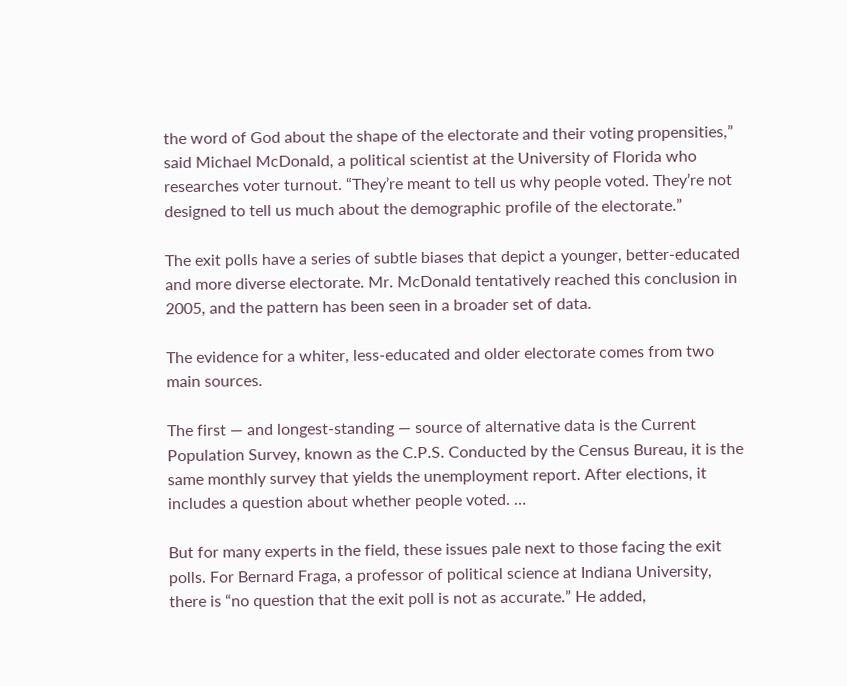the word of God about the shape of the electorate and their voting propensities,” said Michael McDonald, a political scientist at the University of Florida who researches voter turnout. “They’re meant to tell us why people voted. They’re not designed to tell us much about the demographic profile of the electorate.”

The exit polls have a series of subtle biases that depict a younger, better-educated and more diverse electorate. Mr. McDonald tentatively reached this conclusion in 2005, and the pattern has been seen in a broader set of data.

The evidence for a whiter, less-educated and older electorate comes from two main sources.

The first — and longest-standing — source of alternative data is the Current Population Survey, known as the C.P.S. Conducted by the Census Bureau, it is the same monthly survey that yields the unemployment report. After elections, it includes a question about whether people voted. …

But for many experts in the field, these issues pale next to those facing the exit polls. For Bernard Fraga, a professor of political science at Indiana University, there is “no question that the exit poll is not as accurate.” He added,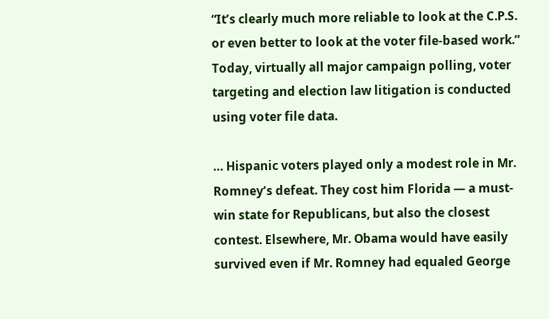“It’s clearly much more reliable to look at the C.P.S. or even better to look at the voter file-based work.” Today, virtually all major campaign polling, voter targeting and election law litigation is conducted using voter file data.

… Hispanic voters played only a modest role in Mr. Romney’s defeat. They cost him Florida — a must-win state for Republicans, but also the closest contest. Elsewhere, Mr. Obama would have easily survived even if Mr. Romney had equaled George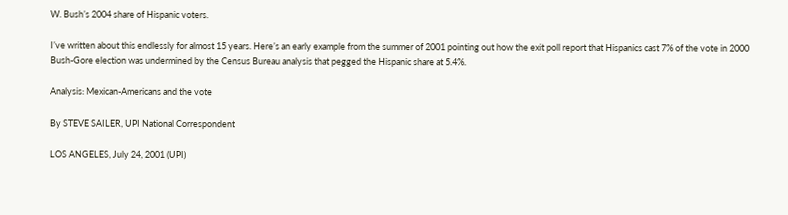W. Bush’s 2004 share of Hispanic voters.

I’ve written about this endlessly for almost 15 years. Here’s an early example from the summer of 2001 pointing out how the exit poll report that Hispanics cast 7% of the vote in 2000 Bush-Gore election was undermined by the Census Bureau analysis that pegged the Hispanic share at 5.4%.

Analysis: Mexican-Americans and the vote

By STEVE SAILER, UPI National Correspondent

LOS ANGELES, July 24, 2001 (UPI)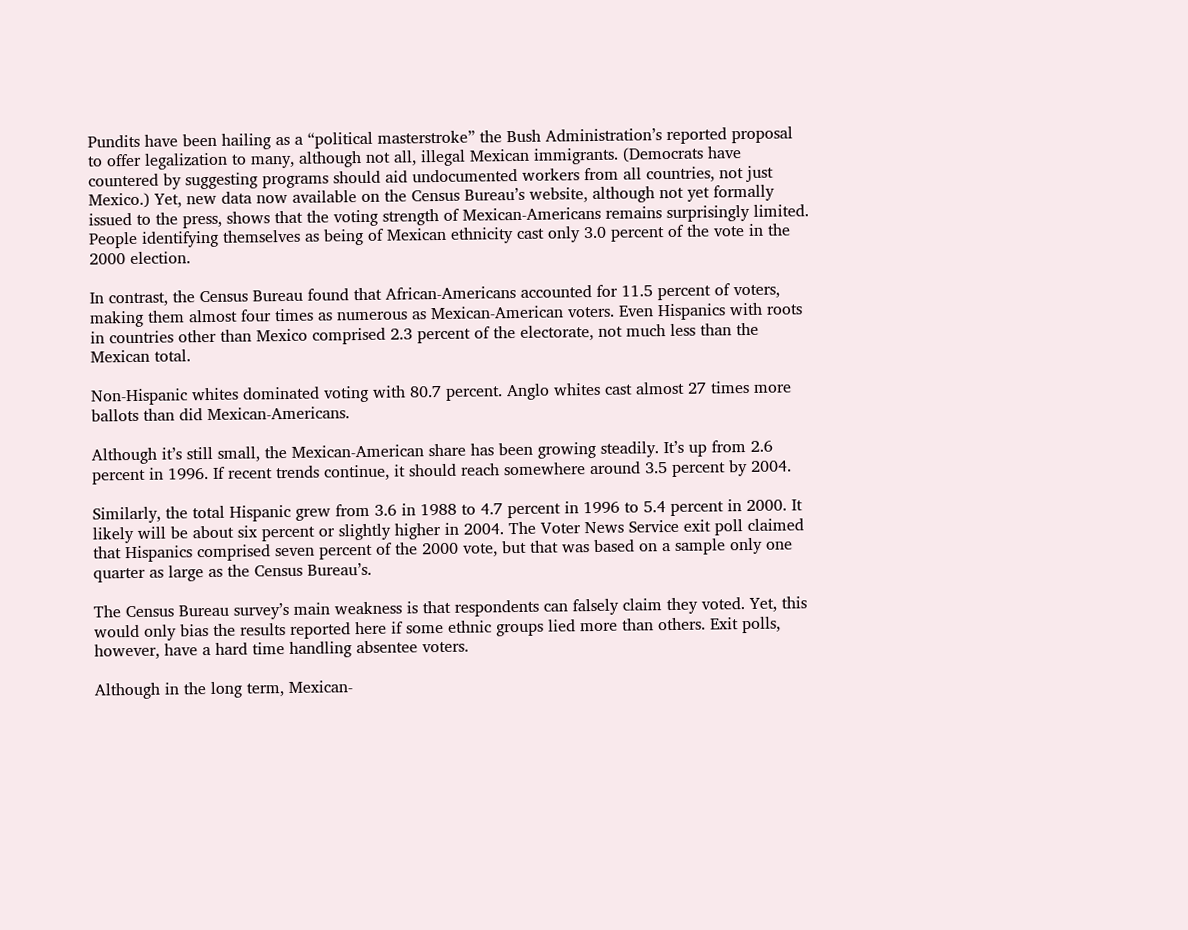Pundits have been hailing as a “political masterstroke” the Bush Administration’s reported proposal to offer legalization to many, although not all, illegal Mexican immigrants. (Democrats have countered by suggesting programs should aid undocumented workers from all countries, not just Mexico.) Yet, new data now available on the Census Bureau’s website, although not yet formally issued to the press, shows that the voting strength of Mexican-Americans remains surprisingly limited. People identifying themselves as being of Mexican ethnicity cast only 3.0 percent of the vote in the 2000 election.

In contrast, the Census Bureau found that African-Americans accounted for 11.5 percent of voters, making them almost four times as numerous as Mexican-American voters. Even Hispanics with roots in countries other than Mexico comprised 2.3 percent of the electorate, not much less than the Mexican total.

Non-Hispanic whites dominated voting with 80.7 percent. Anglo whites cast almost 27 times more ballots than did Mexican-Americans.

Although it’s still small, the Mexican-American share has been growing steadily. It’s up from 2.6 percent in 1996. If recent trends continue, it should reach somewhere around 3.5 percent by 2004.

Similarly, the total Hispanic grew from 3.6 in 1988 to 4.7 percent in 1996 to 5.4 percent in 2000. It likely will be about six percent or slightly higher in 2004. The Voter News Service exit poll claimed that Hispanics comprised seven percent of the 2000 vote, but that was based on a sample only one quarter as large as the Census Bureau’s.

The Census Bureau survey’s main weakness is that respondents can falsely claim they voted. Yet, this would only bias the results reported here if some ethnic groups lied more than others. Exit polls, however, have a hard time handling absentee voters.

Although in the long term, Mexican-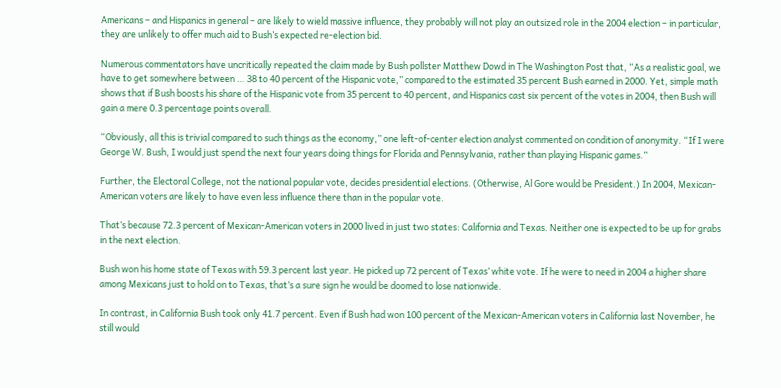Americans – and Hispanics in general – are likely to wield massive influence, they probably will not play an outsized role in the 2004 election – in particular, they are unlikely to offer much aid to Bush’s expected re-election bid.

Numerous commentators have uncritically repeated the claim made by Bush pollster Matthew Dowd in The Washington Post that, “As a realistic goal, we have to get somewhere between … 38 to 40 percent of the Hispanic vote,” compared to the estimated 35 percent Bush earned in 2000. Yet, simple math shows that if Bush boosts his share of the Hispanic vote from 35 percent to 40 percent, and Hispanics cast six percent of the votes in 2004, then Bush will gain a mere 0.3 percentage points overall.

“Obviously, all this is trivial compared to such things as the economy,” one left-of-center election analyst commented on condition of anonymity. “If I were George W. Bush, I would just spend the next four years doing things for Florida and Pennsylvania, rather than playing Hispanic games.”

Further, the Electoral College, not the national popular vote, decides presidential elections. (Otherwise, Al Gore would be President.) In 2004, Mexican-American voters are likely to have even less influence there than in the popular vote.

That’s because 72.3 percent of Mexican-American voters in 2000 lived in just two states: California and Texas. Neither one is expected to be up for grabs in the next election.

Bush won his home state of Texas with 59.3 percent last year. He picked up 72 percent of Texas’ white vote. If he were to need in 2004 a higher share among Mexicans just to hold on to Texas, that’s a sure sign he would be doomed to lose nationwide.

In contrast, in California Bush took only 41.7 percent. Even if Bush had won 100 percent of the Mexican-American voters in California last November, he still would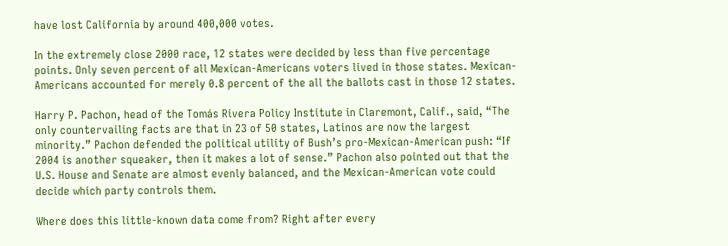have lost California by around 400,000 votes.

In the extremely close 2000 race, 12 states were decided by less than five percentage points. Only seven percent of all Mexican-Americans voters lived in those states. Mexican-Americans accounted for merely 0.8 percent of the all the ballots cast in those 12 states.

Harry P. Pachon, head of the Tomás Rivera Policy Institute in Claremont, Calif., said, “The only countervailing facts are that in 23 of 50 states, Latinos are now the largest minority.” Pachon defended the political utility of Bush’s pro-Mexican-American push: “If 2004 is another squeaker, then it makes a lot of sense.” Pachon also pointed out that the U.S. House and Senate are almost evenly balanced, and the Mexican-American vote could decide which party controls them.

Where does this little-known data come from? Right after every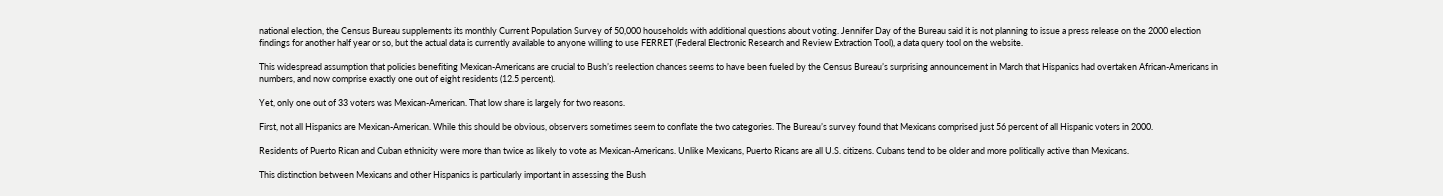national election, the Census Bureau supplements its monthly Current Population Survey of 50,000 households with additional questions about voting. Jennifer Day of the Bureau said it is not planning to issue a press release on the 2000 election findings for another half year or so, but the actual data is currently available to anyone willing to use FERRET (Federal Electronic Research and Review Extraction Tool), a data query tool on the website.

This widespread assumption that policies benefiting Mexican-Americans are crucial to Bush’s reelection chances seems to have been fueled by the Census Bureau’s surprising announcement in March that Hispanics had overtaken African-Americans in numbers, and now comprise exactly one out of eight residents (12.5 percent).

Yet, only one out of 33 voters was Mexican-American. That low share is largely for two reasons.

First, not all Hispanics are Mexican-American. While this should be obvious, observers sometimes seem to conflate the two categories. The Bureau’s survey found that Mexicans comprised just 56 percent of all Hispanic voters in 2000.

Residents of Puerto Rican and Cuban ethnicity were more than twice as likely to vote as Mexican-Americans. Unlike Mexicans, Puerto Ricans are all U.S. citizens. Cubans tend to be older and more politically active than Mexicans.

This distinction between Mexicans and other Hispanics is particularly important in assessing the Bush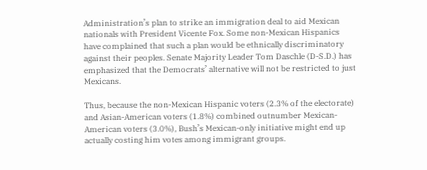Administration’s plan to strike an immigration deal to aid Mexican nationals with President Vicente Fox. Some non-Mexican Hispanics have complained that such a plan would be ethnically discriminatory against their peoples. Senate Majority Leader Tom Daschle (D-S.D.) has emphasized that the Democrats’ alternative will not be restricted to just Mexicans.

Thus, because the non-Mexican Hispanic voters (2.3% of the electorate) and Asian-American voters (1.8%) combined outnumber Mexican-American voters (3.0%), Bush’s Mexican-only initiative might end up actually costing him votes among immigrant groups.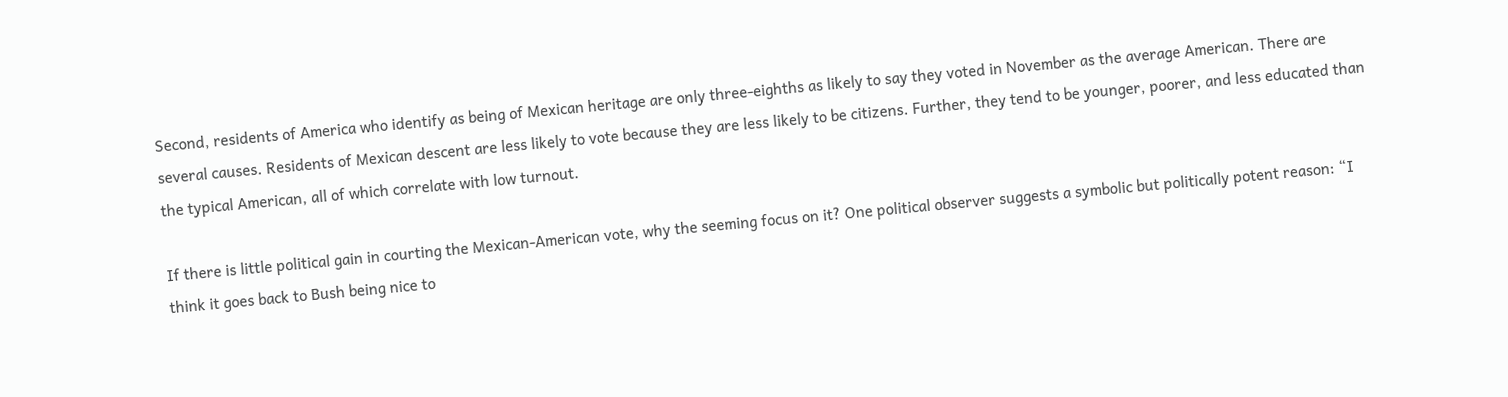Second, residents of America who identify as being of Mexican heritage are only three-eighths as likely to say they voted in November as the average American. There are several causes. Residents of Mexican descent are less likely to vote because they are less likely to be citizens. Further, they tend to be younger, poorer, and less educated than the typical American, all of which correlate with low turnout.

If there is little political gain in courting the Mexican-American vote, why the seeming focus on it? One political observer suggests a symbolic but politically potent reason: “I think it goes back to Bush being nice to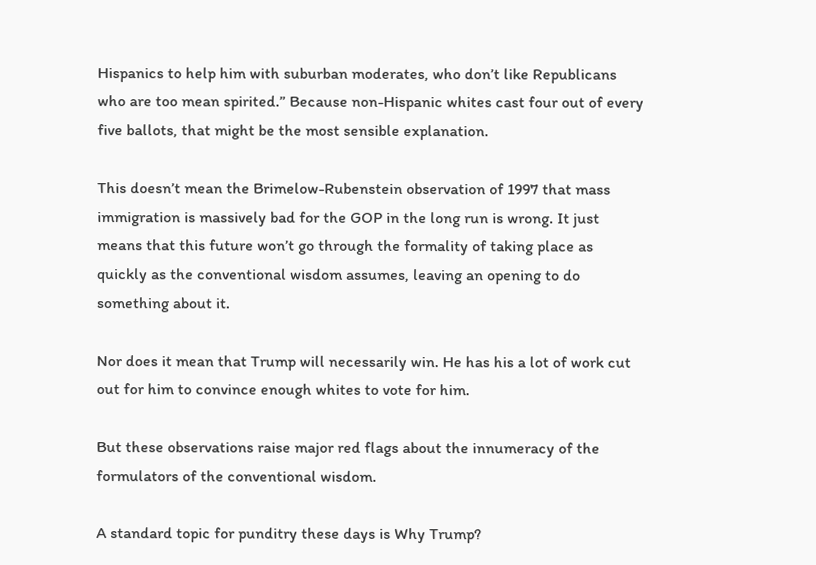Hispanics to help him with suburban moderates, who don’t like Republicans who are too mean spirited.” Because non-Hispanic whites cast four out of every five ballots, that might be the most sensible explanation.

This doesn’t mean the Brimelow-Rubenstein observation of 1997 that mass immigration is massively bad for the GOP in the long run is wrong. It just means that this future won’t go through the formality of taking place as quickly as the conventional wisdom assumes, leaving an opening to do something about it.

Nor does it mean that Trump will necessarily win. He has his a lot of work cut out for him to convince enough whites to vote for him.

But these observations raise major red flags about the innumeracy of the formulators of the conventional wisdom.

A standard topic for punditry these days is Why Trump?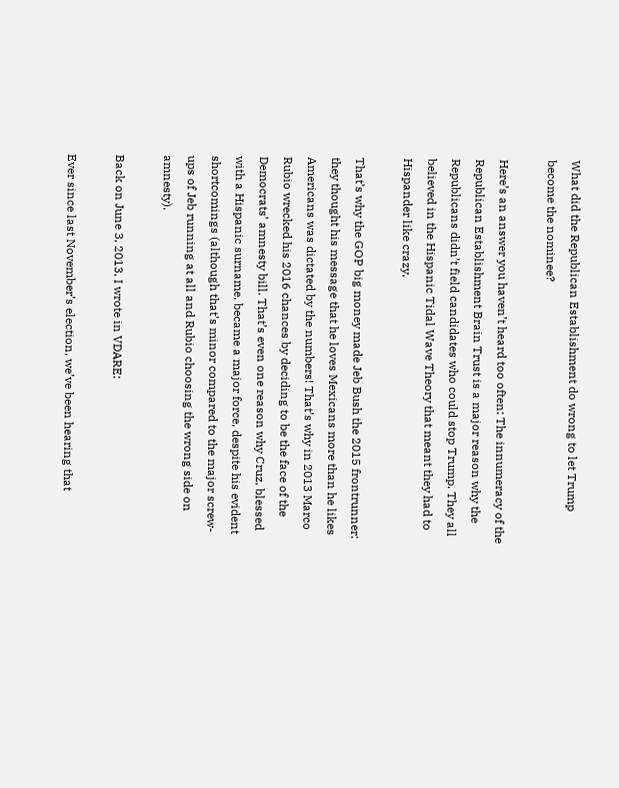What did the Republican Establishment do wrong to let Trump become the nominee?

Here’s an answer you haven’t heard too often: The innumeracy of the Republican Establishment Brain Trust is a major reason why the Republicans didn’t field candidates who could stop Trump. They all believed in the Hispanic Tidal Wave Theory that meant they had to Hispander like crazy.

That’s why the GOP big money made Jeb Bush the 2015 frontrunner: they thought his message that he loves Mexicans more than he likes Americans was dictated by the numbers! That’s why in 2013 Marco Rubio wrecked his 2016 chances by deciding to be the face of the Democrats’ amnesty bill. That’s even one reason why Cruz, blessed with a Hispanic surname, became a major force, despite his evident shortcomings (although that’s minor compared to the major screw-ups of Jeb running at all and Rubio choosing the wrong side on amnesty).

Back on June 3, 2013, I wrote in VDARE:

Ever since last November’s election, we’ve been hearing that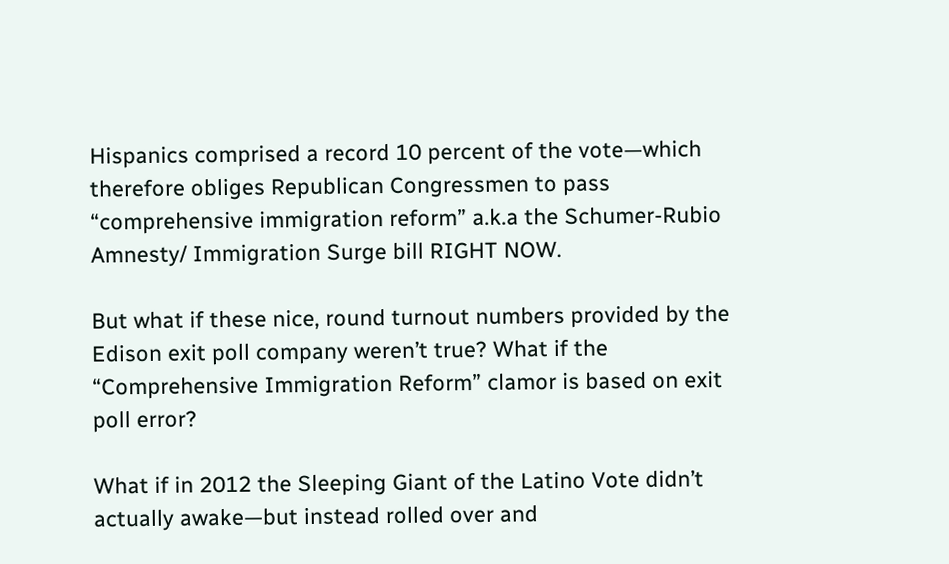Hispanics comprised a record 10 percent of the vote—which therefore obliges Republican Congressmen to pass “comprehensive immigration reform” a.k.a the Schumer-Rubio Amnesty/ Immigration Surge bill RIGHT NOW.

But what if these nice, round turnout numbers provided by the Edison exit poll company weren’t true? What if the “Comprehensive Immigration Reform” clamor is based on exit poll error?

What if in 2012 the Sleeping Giant of the Latino Vote didn’t actually awake—but instead rolled over and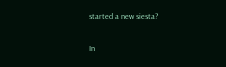started a new siesta?

In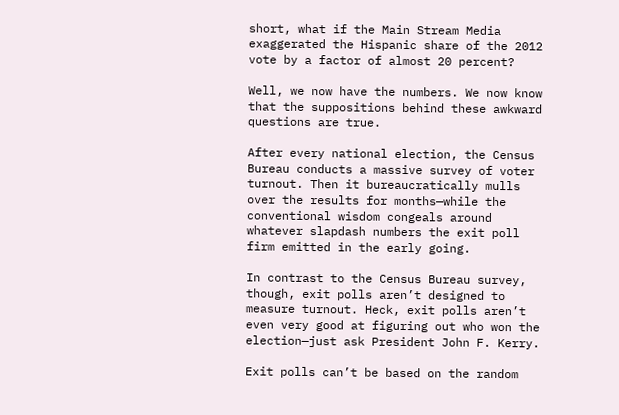short, what if the Main Stream Media exaggerated the Hispanic share of the 2012 vote by a factor of almost 20 percent?

Well, we now have the numbers. We now know that the suppositions behind these awkward questions are true.

After every national election, the Census Bureau conducts a massive survey of voter turnout. Then it bureaucratically mulls over the results for months—while the conventional wisdom congeals around whatever slapdash numbers the exit poll firm emitted in the early going.

In contrast to the Census Bureau survey, though, exit polls aren’t designed to measure turnout. Heck, exit polls aren’t even very good at figuring out who won the election—just ask President John F. Kerry.

Exit polls can’t be based on the random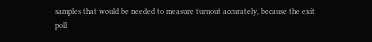samples that would be needed to measure turnout accurately, because the exit poll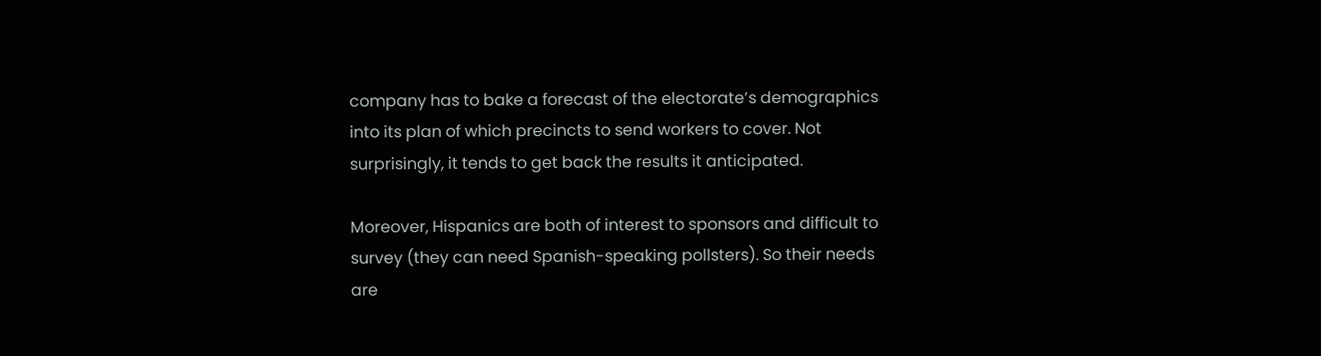company has to bake a forecast of the electorate’s demographics into its plan of which precincts to send workers to cover. Not surprisingly, it tends to get back the results it anticipated.

Moreover, Hispanics are both of interest to sponsors and difficult to survey (they can need Spanish-speaking pollsters). So their needs are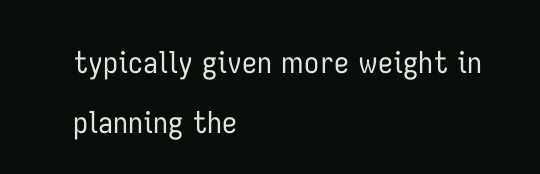typically given more weight in planning the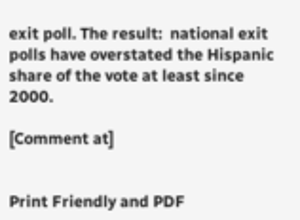exit poll. The result:  national exit polls have overstated the Hispanic share of the vote at least since 2000.

[Comment at]


Print Friendly and PDF